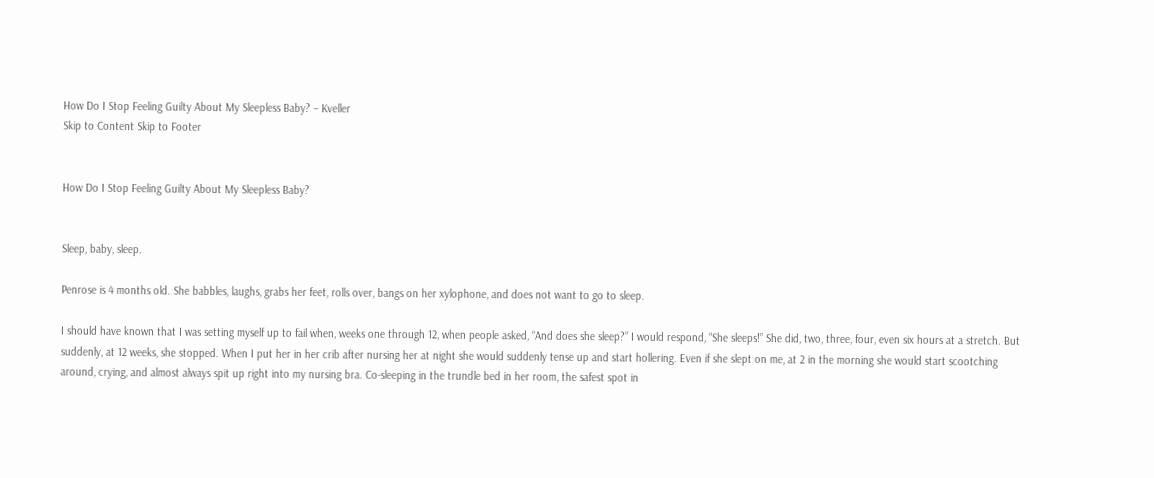How Do I Stop Feeling Guilty About My Sleepless Baby? – Kveller
Skip to Content Skip to Footer


How Do I Stop Feeling Guilty About My Sleepless Baby?


Sleep, baby, sleep.

Penrose is 4 months old. She babbles, laughs, grabs her feet, rolls over, bangs on her xylophone, and does not want to go to sleep.

I should have known that I was setting myself up to fail when, weeks one through 12, when people asked, “And does she sleep?” I would respond, “She sleeps!” She did, two, three, four, even six hours at a stretch. But suddenly, at 12 weeks, she stopped. When I put her in her crib after nursing her at night she would suddenly tense up and start hollering. Even if she slept on me, at 2 in the morning she would start scootching around, crying, and almost always spit up right into my nursing bra. Co-sleeping in the trundle bed in her room, the safest spot in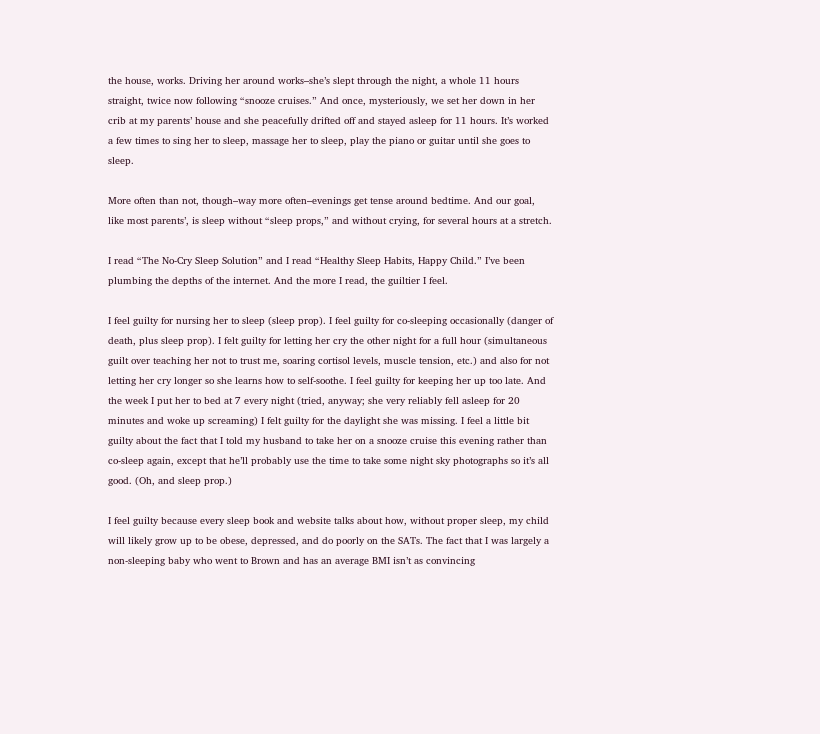the house, works. Driving her around works–she’s slept through the night, a whole 11 hours straight, twice now following “snooze cruises.” And once, mysteriously, we set her down in her crib at my parents’ house and she peacefully drifted off and stayed asleep for 11 hours. It’s worked a few times to sing her to sleep, massage her to sleep, play the piano or guitar until she goes to sleep.

More often than not, though–way more often–evenings get tense around bedtime. And our goal, like most parents’, is sleep without “sleep props,” and without crying, for several hours at a stretch.

I read “The No-Cry Sleep Solution” and I read “Healthy Sleep Habits, Happy Child.” I’ve been plumbing the depths of the internet. And the more I read, the guiltier I feel.

I feel guilty for nursing her to sleep (sleep prop). I feel guilty for co-sleeping occasionally (danger of death, plus sleep prop). I felt guilty for letting her cry the other night for a full hour (simultaneous guilt over teaching her not to trust me, soaring cortisol levels, muscle tension, etc.) and also for not letting her cry longer so she learns how to self-soothe. I feel guilty for keeping her up too late. And the week I put her to bed at 7 every night (tried, anyway; she very reliably fell asleep for 20 minutes and woke up screaming) I felt guilty for the daylight she was missing. I feel a little bit guilty about the fact that I told my husband to take her on a snooze cruise this evening rather than co-sleep again, except that he’ll probably use the time to take some night sky photographs so it’s all good. (Oh, and sleep prop.)

I feel guilty because every sleep book and website talks about how, without proper sleep, my child will likely grow up to be obese, depressed, and do poorly on the SATs. The fact that I was largely a non-sleeping baby who went to Brown and has an average BMI isn’t as convincing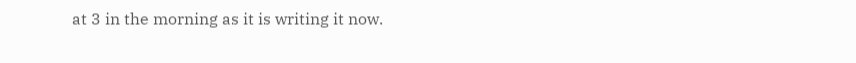at 3 in the morning as it is writing it now.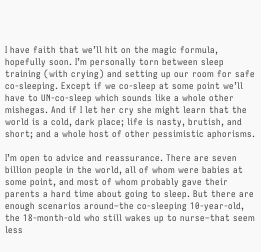I have faith that we’ll hit on the magic formula, hopefully soon. I’m personally torn between sleep training (with crying) and setting up our room for safe co-sleeping. Except if we co-sleep at some point we’ll have to UN-co-sleep which sounds like a whole other mishegas. And if I let her cry she might learn that the world is a cold, dark place; life is nasty, brutish, and short; and a whole host of other pessimistic aphorisms.

I’m open to advice and reassurance. There are seven billion people in the world, all of whom were babies at some point, and most of whom probably gave their parents a hard time about going to sleep. But there are enough scenarios around–the co-sleeping 10-year-old, the 18-month-old who still wakes up to nurse–that seem less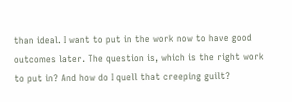than ideal. I want to put in the work now to have good outcomes later. The question is, which is the right work to put in? And how do I quell that creeping guilt?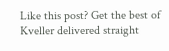Like this post? Get the best of Kveller delivered straight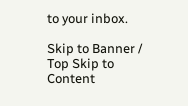to your inbox.

Skip to Banner / Top Skip to Content